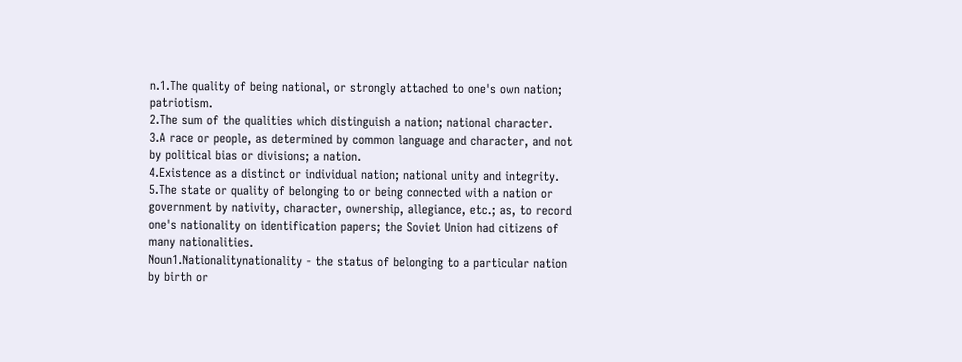n.1.The quality of being national, or strongly attached to one's own nation; patriotism.
2.The sum of the qualities which distinguish a nation; national character.
3.A race or people, as determined by common language and character, and not by political bias or divisions; a nation.
4.Existence as a distinct or individual nation; national unity and integrity.
5.The state or quality of belonging to or being connected with a nation or government by nativity, character, ownership, allegiance, etc.; as, to record one's nationality on identification papers; the Soviet Union had citizens of many nationalities.
Noun1.Nationalitynationality - the status of belonging to a particular nation by birth or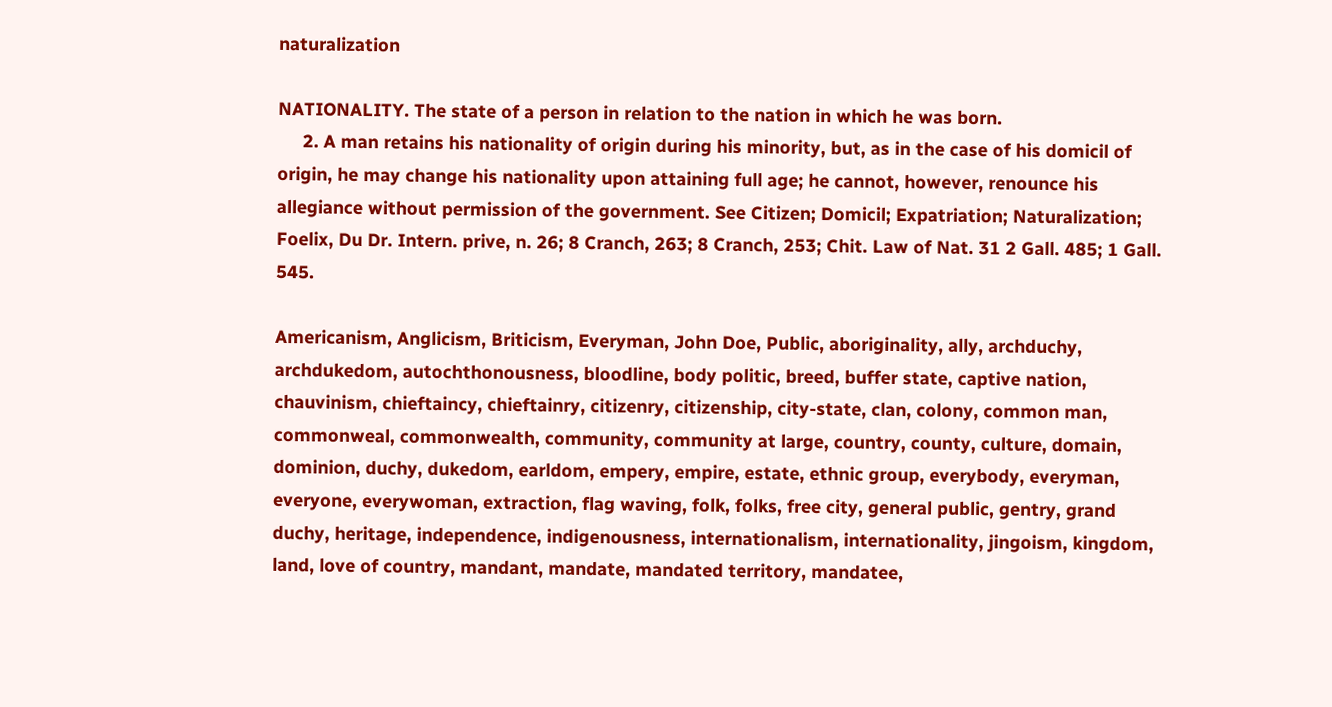naturalization

NATIONALITY. The state of a person in relation to the nation in which he was born.
     2. A man retains his nationality of origin during his minority, but, as in the case of his domicil of origin, he may change his nationality upon attaining full age; he cannot, however, renounce his allegiance without permission of the government. See Citizen; Domicil; Expatriation; Naturalization; Foelix, Du Dr. Intern. prive, n. 26; 8 Cranch, 263; 8 Cranch, 253; Chit. Law of Nat. 31 2 Gall. 485; 1 Gall. 545.

Americanism, Anglicism, Briticism, Everyman, John Doe, Public, aboriginality, ally, archduchy, archdukedom, autochthonousness, bloodline, body politic, breed, buffer state, captive nation, chauvinism, chieftaincy, chieftainry, citizenry, citizenship, city-state, clan, colony, common man, commonweal, commonwealth, community, community at large, country, county, culture, domain, dominion, duchy, dukedom, earldom, empery, empire, estate, ethnic group, everybody, everyman, everyone, everywoman, extraction, flag waving, folk, folks, free city, general public, gentry, grand duchy, heritage, independence, indigenousness, internationalism, internationality, jingoism, kingdom, land, love of country, mandant, mandate, mandated territory, mandatee,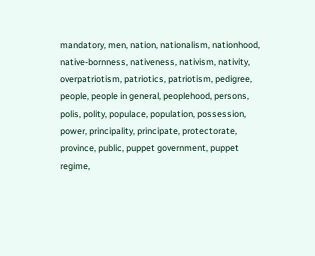mandatory, men, nation, nationalism, nationhood, native-bornness, nativeness, nativism, nativity, overpatriotism, patriotics, patriotism, pedigree, people, people in general, peoplehood, persons, polis, polity, populace, population, possession, power, principality, principate, protectorate, province, public, puppet government, puppet regime,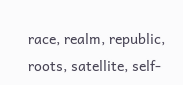race, realm, republic, roots, satellite, self-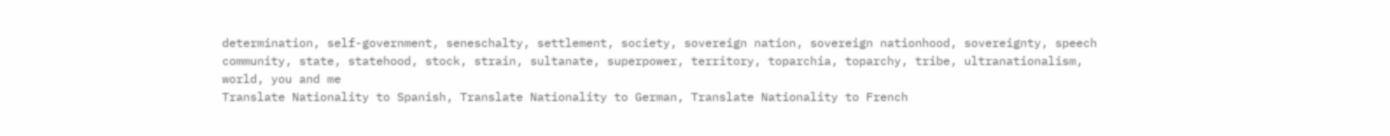determination, self-government, seneschalty, settlement, society, sovereign nation, sovereign nationhood, sovereignty, speech community, state, statehood, stock, strain, sultanate, superpower, territory, toparchia, toparchy, tribe, ultranationalism, world, you and me
Translate Nationality to Spanish, Translate Nationality to German, Translate Nationality to French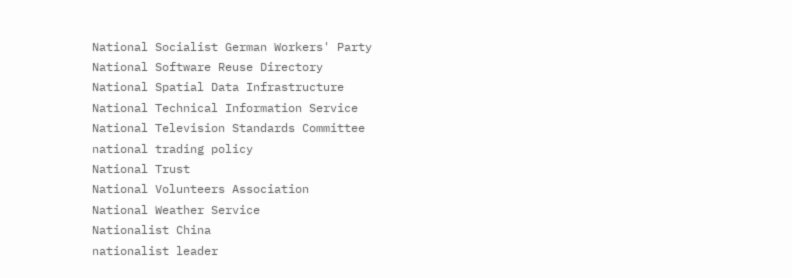National Socialist German Workers' Party
National Software Reuse Directory
National Spatial Data Infrastructure
National Technical Information Service
National Television Standards Committee
national trading policy
National Trust
National Volunteers Association
National Weather Service
Nationalist China
nationalist leader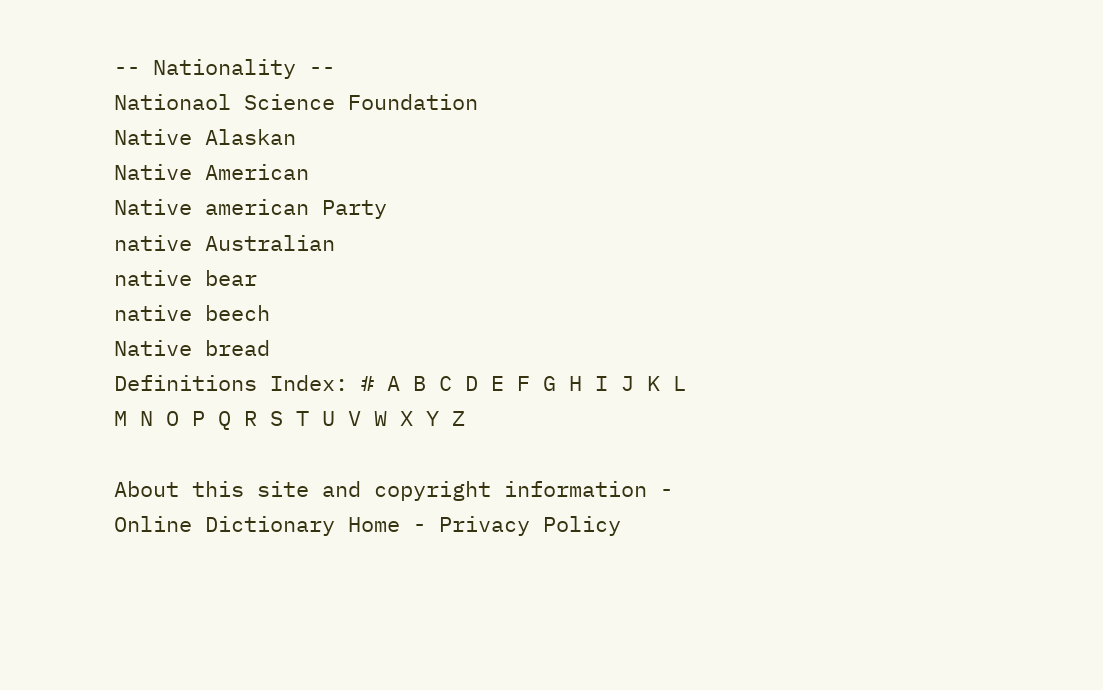-- Nationality --
Nationaol Science Foundation
Native Alaskan
Native American
Native american Party
native Australian
native bear
native beech
Native bread
Definitions Index: # A B C D E F G H I J K L M N O P Q R S T U V W X Y Z

About this site and copyright information - Online Dictionary Home - Privacy Policy